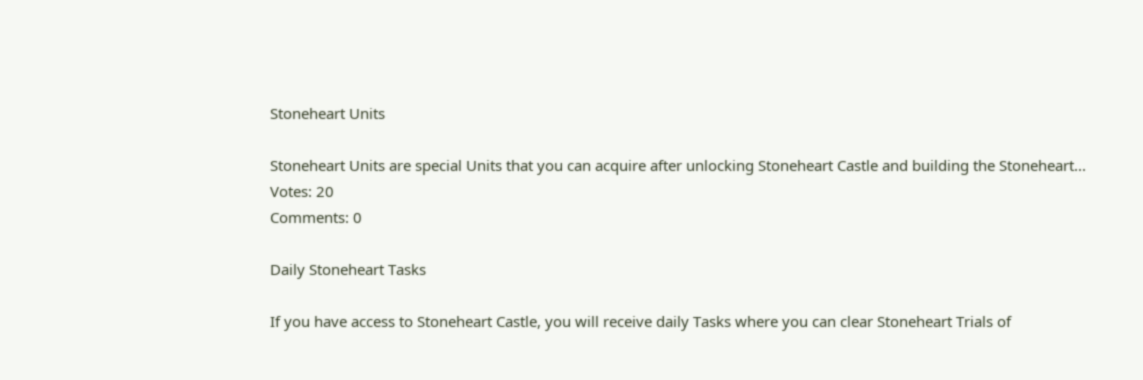Stoneheart Units

Stoneheart Units are special Units that you can acquire after unlocking Stoneheart Castle and building the Stoneheart...
Votes: 20
Comments: 0

Daily Stoneheart Tasks

If you have access to Stoneheart Castle, you will receive daily Tasks where you can clear Stoneheart Trials of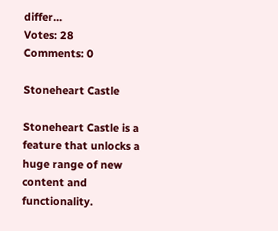differ...
Votes: 28
Comments: 0

Stoneheart Castle

Stoneheart Castle is a feature that unlocks a huge range of new content and functionality.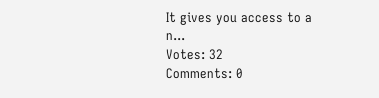It gives you access to a n...
Votes: 32
Comments: 0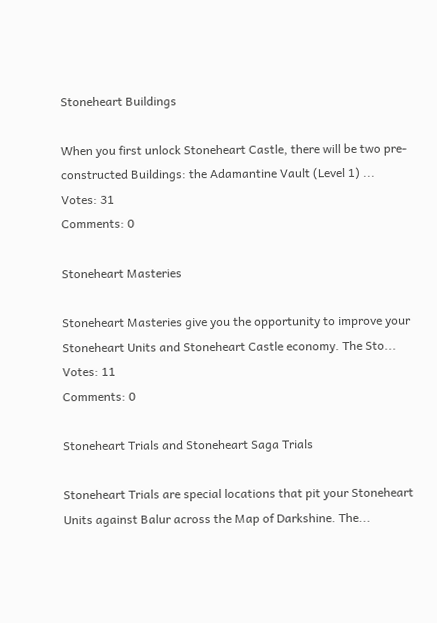Stoneheart Buildings

When you first unlock Stoneheart Castle, there will be two pre-constructed Buildings: the Adamantine Vault (Level 1) ...
Votes: 31
Comments: 0

Stoneheart Masteries

Stoneheart Masteries give you the opportunity to improve your Stoneheart Units and Stoneheart Castle economy. The Sto...
Votes: 11
Comments: 0

Stoneheart Trials and Stoneheart Saga Trials

Stoneheart Trials are special locations that pit your Stoneheart Units against Balur across the Map of Darkshine. The...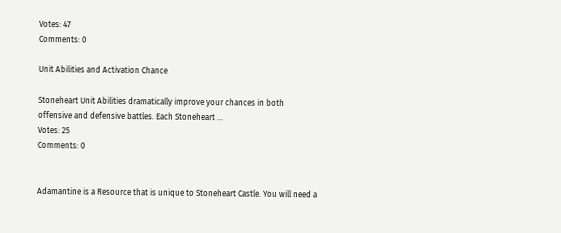Votes: 47
Comments: 0

Unit Abilities and Activation Chance

Stoneheart Unit Abilities dramatically improve your chances in both offensive and defensive battles. Each Stoneheart ...
Votes: 25
Comments: 0


Adamantine is a Resource that is unique to Stoneheart Castle. You will need a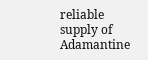reliable supply of Adamantine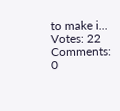to make i...
Votes: 22
Comments: 0